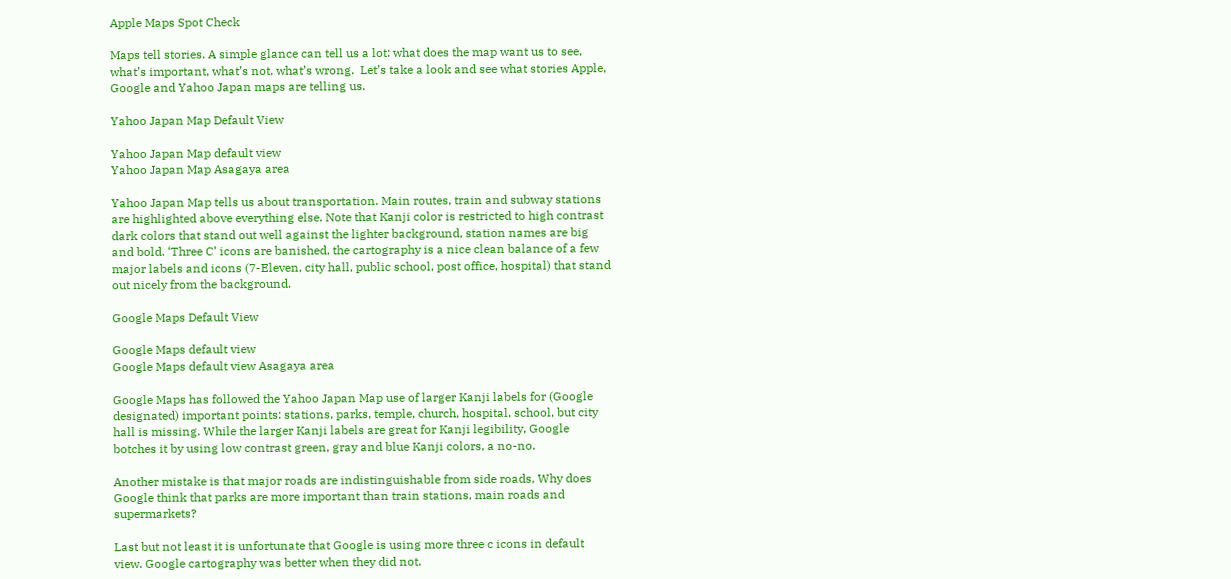Apple Maps Spot Check

Maps tell stories. A simple glance can tell us a lot: what does the map want us to see, what’s important, what’s not, what’s wrong.  Let’s take a look and see what stories Apple, Google and Yahoo Japan maps are telling us.

Yahoo Japan Map Default View

Yahoo Japan Map default view
Yahoo Japan Map Asagaya area

Yahoo Japan Map tells us about transportation. Main routes, train and subway stations are highlighted above everything else. Note that Kanji color is restricted to high contrast dark colors that stand out well against the lighter background, station names are big and bold. ‘Three C’ icons are banished, the cartography is a nice clean balance of a few major labels and icons (7-Eleven, city hall, public school, post office, hospital) that stand out nicely from the background.

Google Maps Default View

Google Maps default view
Google Maps default view Asagaya area

Google Maps has followed the Yahoo Japan Map use of larger Kanji labels for (Google designated) important points: stations, parks, temple, church, hospital, school, but city hall is missing. While the larger Kanji labels are great for Kanji legibility, Google botches it by using low contrast green, gray and blue Kanji colors, a no-no.

Another mistake is that major roads are indistinguishable from side roads, Why does Google think that parks are more important than train stations, main roads and supermarkets?

Last but not least it is unfortunate that Google is using more three c icons in default view. Google cartography was better when they did not.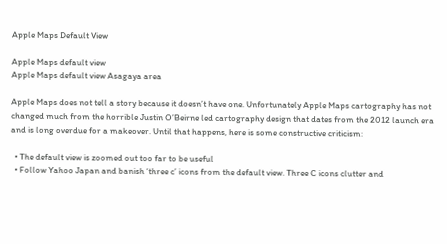Apple Maps Default View

Apple Maps default view
Apple Maps default view Asagaya area

Apple Maps does not tell a story because it doesn’t have one. Unfortunately Apple Maps cartography has not changed much from the horrible Justin O’Beirne led cartography design that dates from the 2012 launch era and is long overdue for a makeover. Until that happens, here is some constructive criticism:

  • The default view is zoomed out too far to be useful
  • Follow Yahoo Japan and banish ‘three c’ icons from the default view. Three C icons clutter and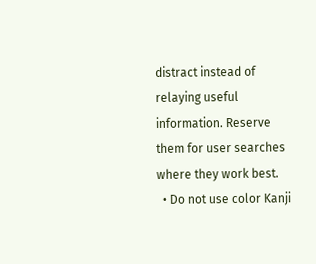distract instead of relaying useful information. Reserve them for user searches where they work best.
  • Do not use color Kanji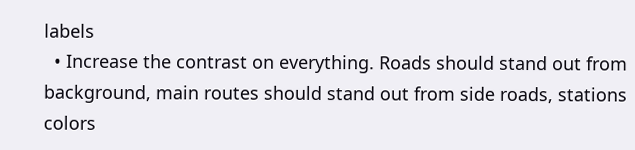labels
  • Increase the contrast on everything. Roads should stand out from background, main routes should stand out from side roads, stations colors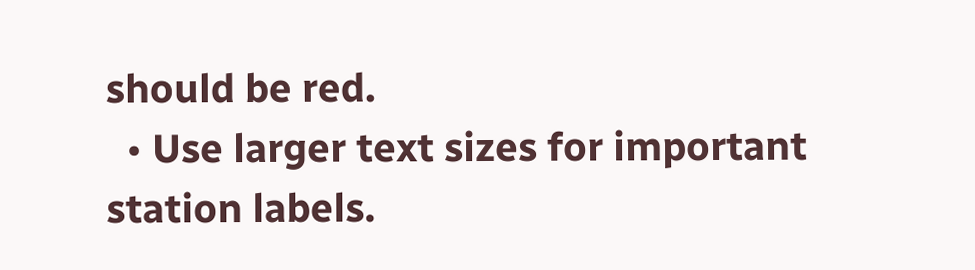should be red.
  • Use larger text sizes for important station labels.